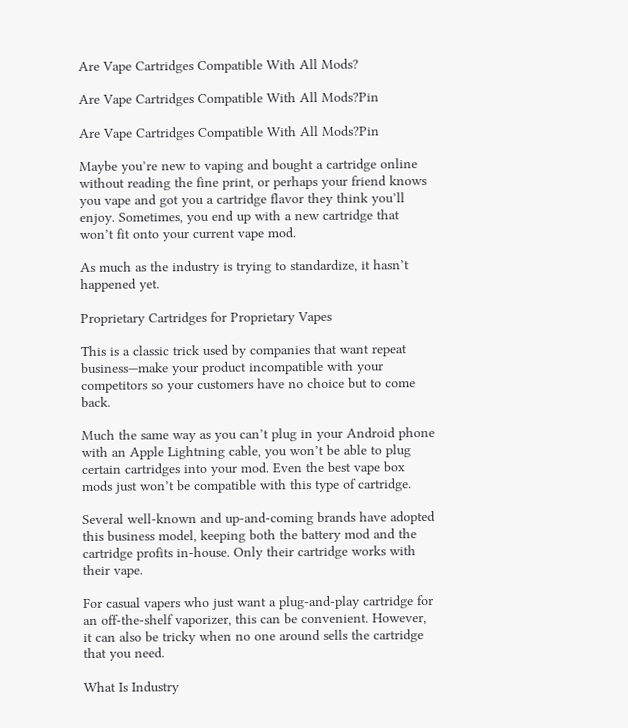Are Vape Cartridges Compatible With All Mods?

Are Vape Cartridges Compatible With All Mods?Pin

Are Vape Cartridges Compatible With All Mods?Pin

Maybe you’re new to vaping and bought a cartridge online without reading the fine print, or perhaps your friend knows you vape and got you a cartridge flavor they think you’ll enjoy. Sometimes, you end up with a new cartridge that won’t fit onto your current vape mod.

As much as the industry is trying to standardize, it hasn’t happened yet.

Proprietary Cartridges for Proprietary Vapes

This is a classic trick used by companies that want repeat business—make your product incompatible with your competitors so your customers have no choice but to come back.

Much the same way as you can’t plug in your Android phone with an Apple Lightning cable, you won’t be able to plug certain cartridges into your mod. Even the best vape box mods just won’t be compatible with this type of cartridge.

Several well-known and up-and-coming brands have adopted this business model, keeping both the battery mod and the cartridge profits in-house. Only their cartridge works with their vape.

For casual vapers who just want a plug-and-play cartridge for an off-the-shelf vaporizer, this can be convenient. However, it can also be tricky when no one around sells the cartridge that you need.

What Is Industry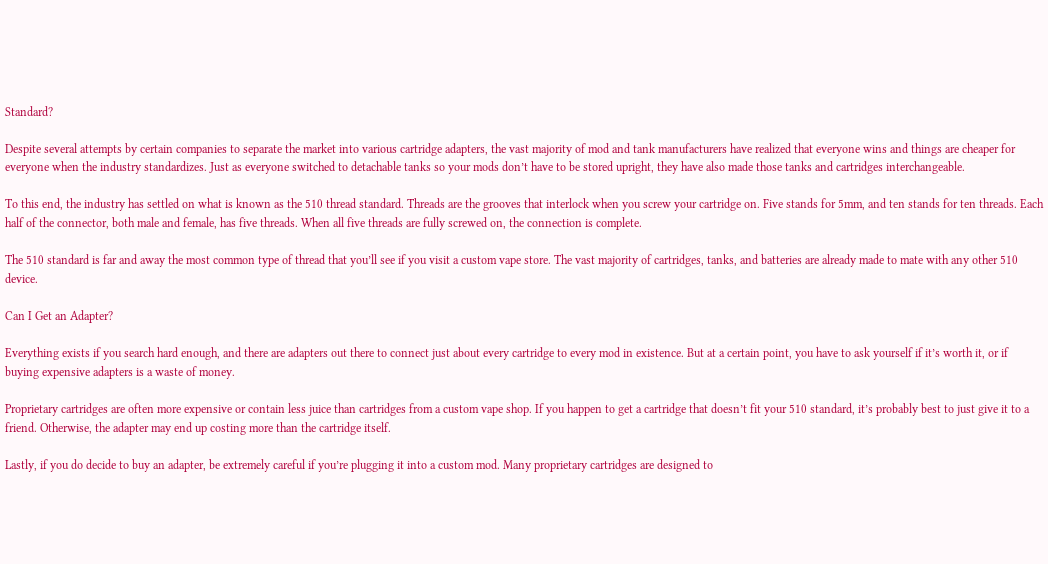Standard?

Despite several attempts by certain companies to separate the market into various cartridge adapters, the vast majority of mod and tank manufacturers have realized that everyone wins and things are cheaper for everyone when the industry standardizes. Just as everyone switched to detachable tanks so your mods don’t have to be stored upright, they have also made those tanks and cartridges interchangeable.

To this end, the industry has settled on what is known as the 510 thread standard. Threads are the grooves that interlock when you screw your cartridge on. Five stands for 5mm, and ten stands for ten threads. Each half of the connector, both male and female, has five threads. When all five threads are fully screwed on, the connection is complete.

The 510 standard is far and away the most common type of thread that you’ll see if you visit a custom vape store. The vast majority of cartridges, tanks, and batteries are already made to mate with any other 510 device.

Can I Get an Adapter?

Everything exists if you search hard enough, and there are adapters out there to connect just about every cartridge to every mod in existence. But at a certain point, you have to ask yourself if it’s worth it, or if buying expensive adapters is a waste of money.

Proprietary cartridges are often more expensive or contain less juice than cartridges from a custom vape shop. If you happen to get a cartridge that doesn’t fit your 510 standard, it’s probably best to just give it to a friend. Otherwise, the adapter may end up costing more than the cartridge itself.

Lastly, if you do decide to buy an adapter, be extremely careful if you’re plugging it into a custom mod. Many proprietary cartridges are designed to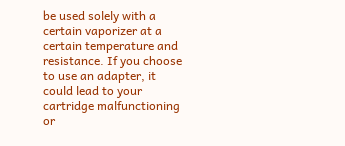be used solely with a certain vaporizer at a certain temperature and resistance. If you choose to use an adapter, it could lead to your cartridge malfunctioning or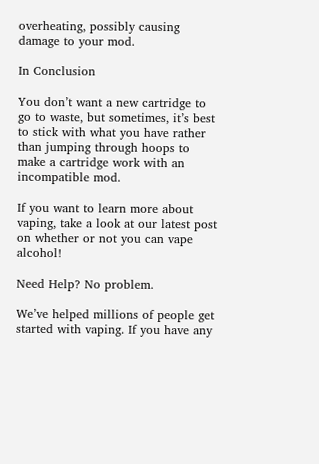overheating, possibly causing damage to your mod.

In Conclusion

You don’t want a new cartridge to go to waste, but sometimes, it’s best to stick with what you have rather than jumping through hoops to make a cartridge work with an incompatible mod.

If you want to learn more about vaping, take a look at our latest post on whether or not you can vape alcohol!

Need Help? No problem.

We’ve helped millions of people get started with vaping. If you have any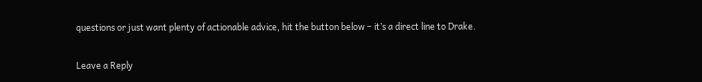questions or just want plenty of actionable advice, hit the button below – it’s a direct line to Drake.

Leave a Reply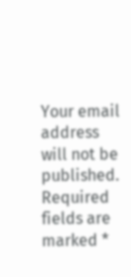Your email address will not be published. Required fields are marked *